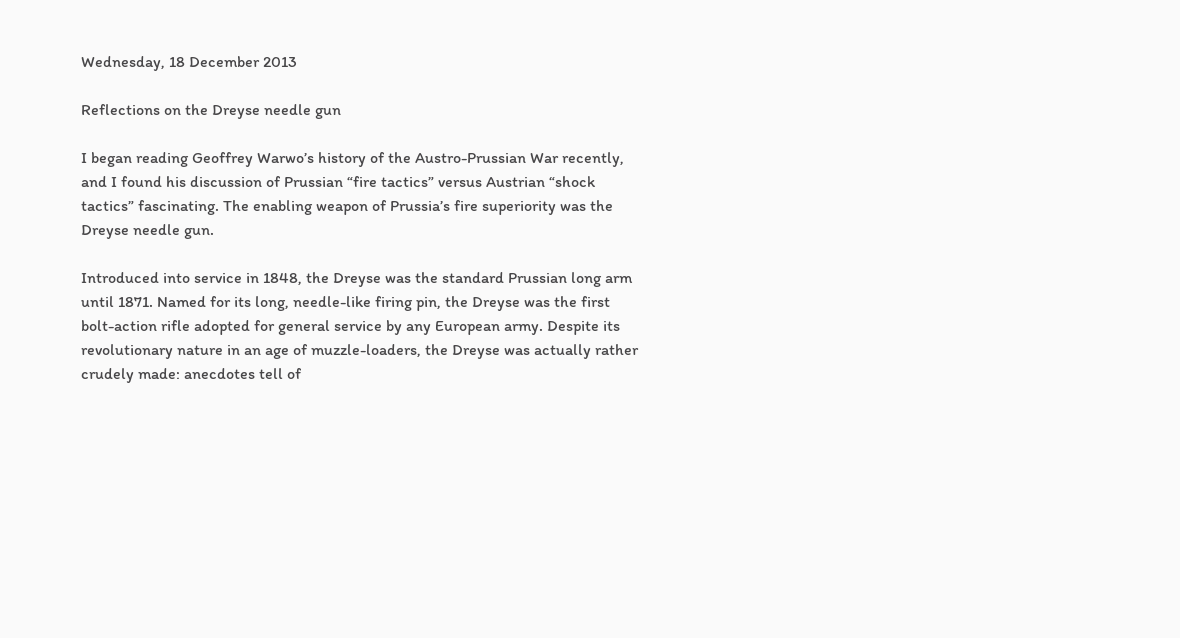Wednesday, 18 December 2013

Reflections on the Dreyse needle gun

I began reading Geoffrey Warwo’s history of the Austro-Prussian War recently, and I found his discussion of Prussian “fire tactics” versus Austrian “shock tactics” fascinating. The enabling weapon of Prussia’s fire superiority was the Dreyse needle gun.

Introduced into service in 1848, the Dreyse was the standard Prussian long arm until 1871. Named for its long, needle-like firing pin, the Dreyse was the first bolt-action rifle adopted for general service by any European army. Despite its revolutionary nature in an age of muzzle-loaders, the Dreyse was actually rather crudely made: anecdotes tell of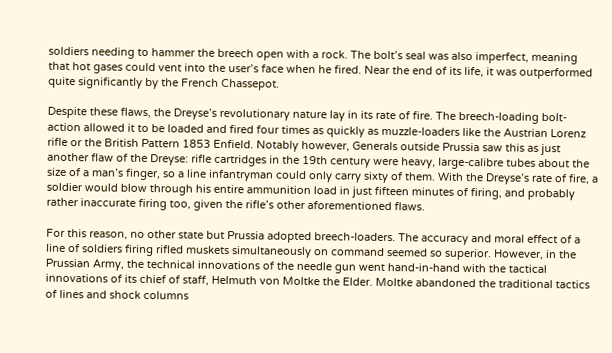soldiers needing to hammer the breech open with a rock. The bolt’s seal was also imperfect, meaning that hot gases could vent into the user’s face when he fired. Near the end of its life, it was outperformed quite significantly by the French Chassepot.

Despite these flaws, the Dreyse’s revolutionary nature lay in its rate of fire. The breech-loading bolt-action allowed it to be loaded and fired four times as quickly as muzzle-loaders like the Austrian Lorenz rifle or the British Pattern 1853 Enfield. Notably however, Generals outside Prussia saw this as just another flaw of the Dreyse: rifle cartridges in the 19th century were heavy, large-calibre tubes about the size of a man’s finger, so a line infantryman could only carry sixty of them. With the Dreyse’s rate of fire, a soldier would blow through his entire ammunition load in just fifteen minutes of firing, and probably rather inaccurate firing too, given the rifle’s other aforementioned flaws.

For this reason, no other state but Prussia adopted breech-loaders. The accuracy and moral effect of a line of soldiers firing rifled muskets simultaneously on command seemed so superior. However, in the Prussian Army, the technical innovations of the needle gun went hand-in-hand with the tactical innovations of its chief of staff, Helmuth von Moltke the Elder. Moltke abandoned the traditional tactics of lines and shock columns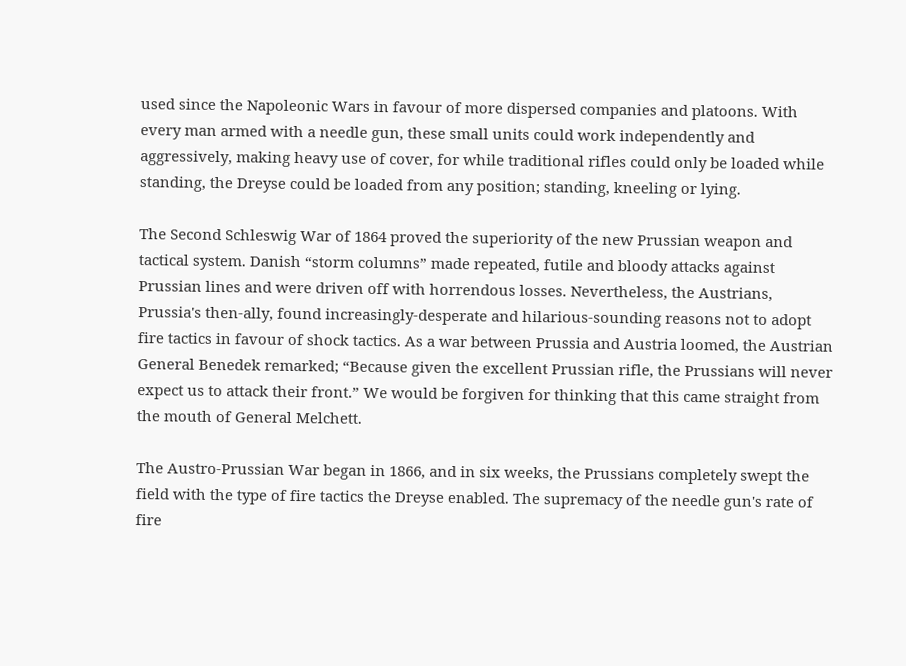used since the Napoleonic Wars in favour of more dispersed companies and platoons. With every man armed with a needle gun, these small units could work independently and aggressively, making heavy use of cover, for while traditional rifles could only be loaded while standing, the Dreyse could be loaded from any position; standing, kneeling or lying.

The Second Schleswig War of 1864 proved the superiority of the new Prussian weapon and tactical system. Danish “storm columns” made repeated, futile and bloody attacks against Prussian lines and were driven off with horrendous losses. Nevertheless, the Austrians, Prussia's then-ally, found increasingly-desperate and hilarious-sounding reasons not to adopt fire tactics in favour of shock tactics. As a war between Prussia and Austria loomed, the Austrian General Benedek remarked; “Because given the excellent Prussian rifle, the Prussians will never expect us to attack their front.” We would be forgiven for thinking that this came straight from the mouth of General Melchett.

The Austro-Prussian War began in 1866, and in six weeks, the Prussians completely swept the field with the type of fire tactics the Dreyse enabled. The supremacy of the needle gun's rate of fire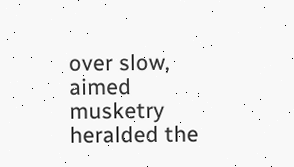over slow, aimed musketry heralded the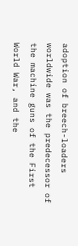adoption of breech-loaders worldwide was the predecessor of the machine guns of the First World War, and the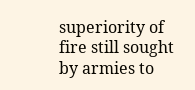superiority of fire still sought by armies to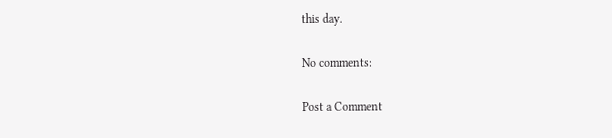this day.

No comments:

Post a Comment